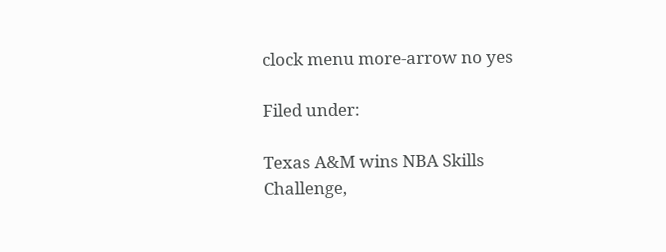clock menu more-arrow no yes

Filed under:

Texas A&M wins NBA Skills Challenge,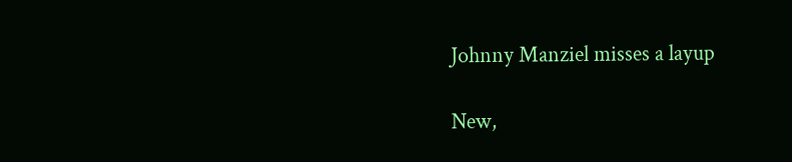Johnny Manziel misses a layup

New,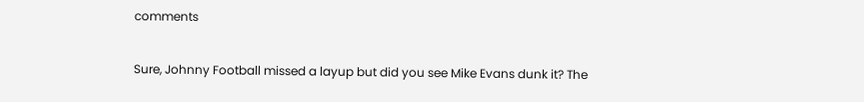comments

Sure, Johnny Football missed a layup but did you see Mike Evans dunk it? The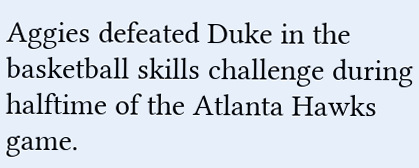Aggies defeated Duke in the basketball skills challenge during halftime of the Atlanta Hawks game.